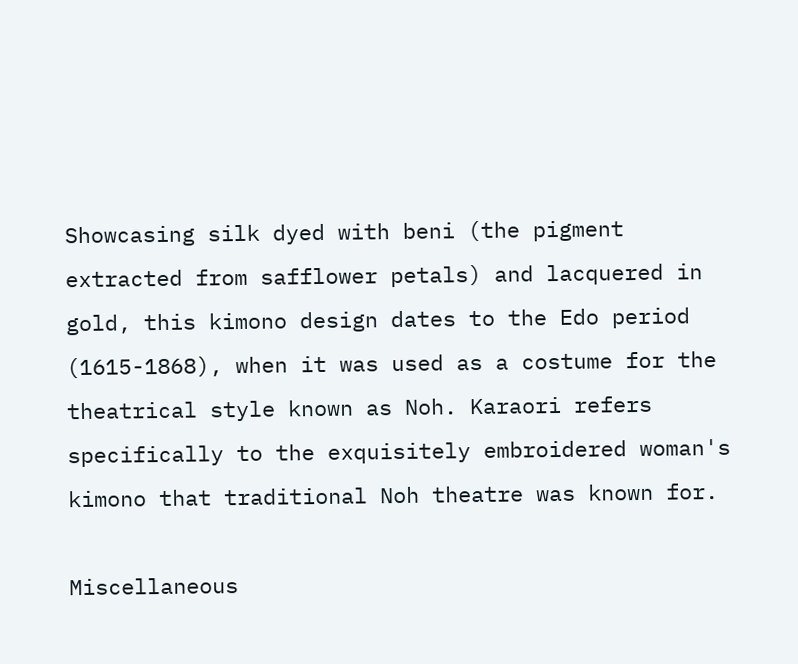Showcasing silk dyed with beni (the pigment extracted from safflower petals) and lacquered in gold, this kimono design dates to the Edo period (1615-1868), when it was used as a costume for the theatrical style known as Noh. Karaori refers specifically to the exquisitely embroidered woman's kimono that traditional Noh theatre was known for.

Miscellaneous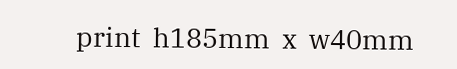print  h185mm  x  w40mm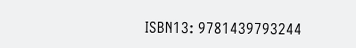ISBN13: 9781439793244